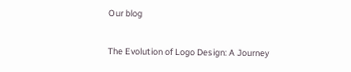Our blog

The Evolution of Logo Design: A Journey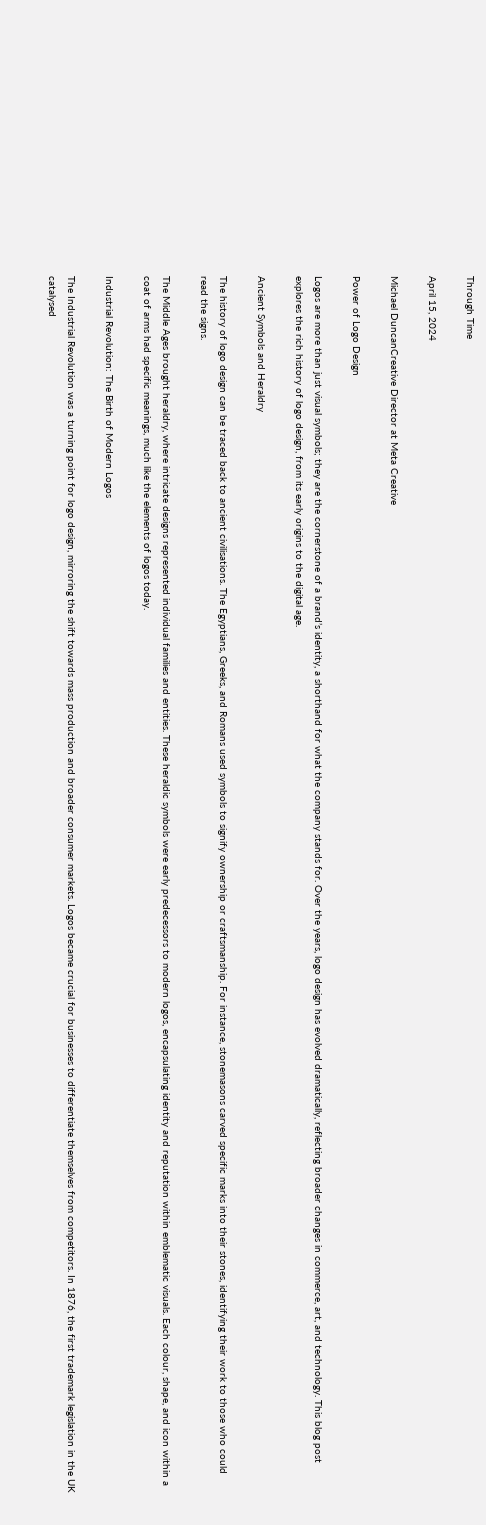Through Time

April 15, 2024

Michael DuncanCreative Director at Meta Creative

Power of Logo Design

Logos are more than just visual symbols; they are the cornerstone of a brand’s identity, a shorthand for what the company stands for. Over the years, logo design has evolved dramatically, reflecting broader changes in commerce, art, and technology. This blog post explores the rich history of logo design, from its early origins to the digital age.

Ancient Symbols and Heraldry

The history of logo design can be traced back to ancient civilisations. The Egyptians, Greeks, and Romans used symbols to signify ownership or craftsmanship. For instance, stonemasons carved specific marks into their stones, identifying their work to those who could read the signs.

The Middle Ages brought heraldry, where intricate designs represented individual families and entities. These heraldic symbols were early predecessors to modern logos, encapsulating identity and reputation within emblematic visuals. Each colour, shape, and icon within a coat of arms had specific meanings, much like the elements of logos today.

Industrial Revolution: The Birth of Modern Logos

The Industrial Revolution was a turning point for logo design, mirroring the shift towards mass production and broader consumer markets. Logos became crucial for businesses to differentiate themselves from competitors. In 1876, the first trademark legislation in the UK catalysed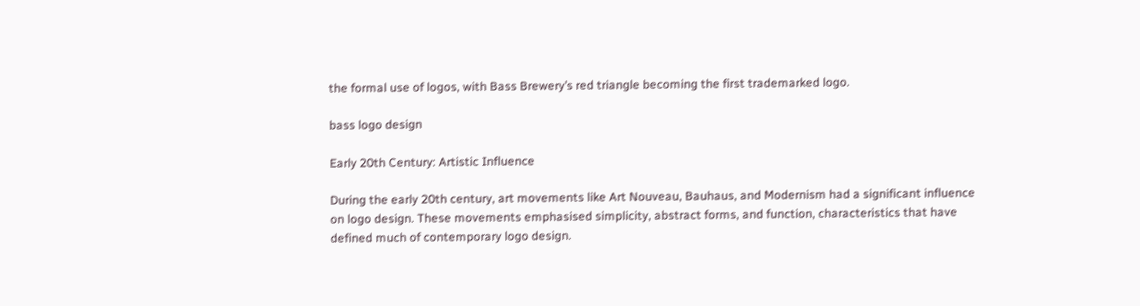the formal use of logos, with Bass Brewery’s red triangle becoming the first trademarked logo.

bass logo design

Early 20th Century: Artistic Influence

During the early 20th century, art movements like Art Nouveau, Bauhaus, and Modernism had a significant influence on logo design. These movements emphasised simplicity, abstract forms, and function, characteristics that have defined much of contemporary logo design.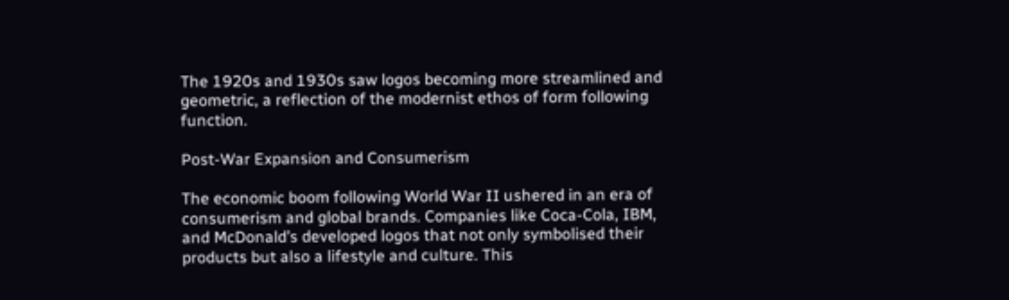The 1920s and 1930s saw logos becoming more streamlined and geometric, a reflection of the modernist ethos of form following function.

Post-War Expansion and Consumerism

The economic boom following World War II ushered in an era of consumerism and global brands. Companies like Coca-Cola, IBM, and McDonald’s developed logos that not only symbolised their products but also a lifestyle and culture. This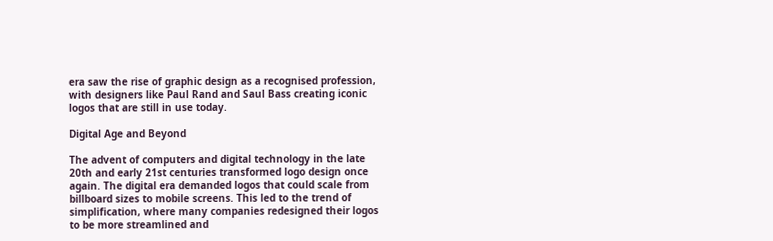era saw the rise of graphic design as a recognised profession, with designers like Paul Rand and Saul Bass creating iconic logos that are still in use today.

Digital Age and Beyond

The advent of computers and digital technology in the late 20th and early 21st centuries transformed logo design once again. The digital era demanded logos that could scale from billboard sizes to mobile screens. This led to the trend of simplification, where many companies redesigned their logos to be more streamlined and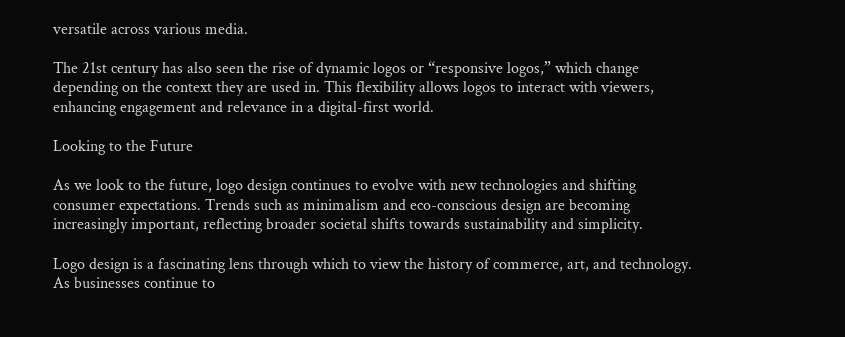versatile across various media.

The 21st century has also seen the rise of dynamic logos or “responsive logos,” which change depending on the context they are used in. This flexibility allows logos to interact with viewers, enhancing engagement and relevance in a digital-first world.

Looking to the Future

As we look to the future, logo design continues to evolve with new technologies and shifting consumer expectations. Trends such as minimalism and eco-conscious design are becoming increasingly important, reflecting broader societal shifts towards sustainability and simplicity.

Logo design is a fascinating lens through which to view the history of commerce, art, and technology. As businesses continue to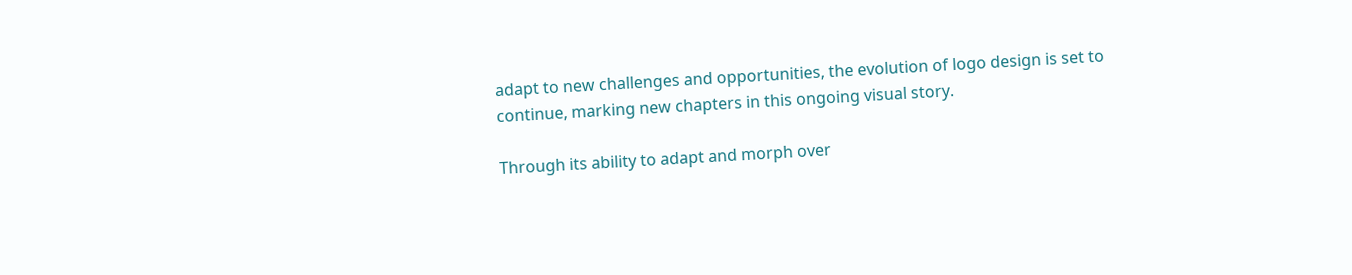adapt to new challenges and opportunities, the evolution of logo design is set to continue, marking new chapters in this ongoing visual story.

Through its ability to adapt and morph over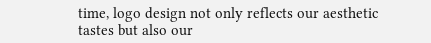time, logo design not only reflects our aesthetic tastes but also our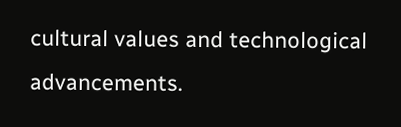cultural values and technological advancements.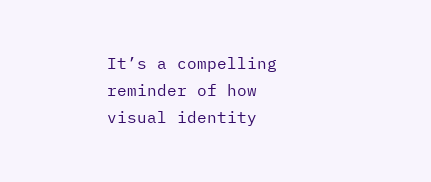It’s a compelling reminder of how visual identity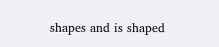shapes and is shaped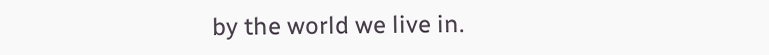by the world we live in.